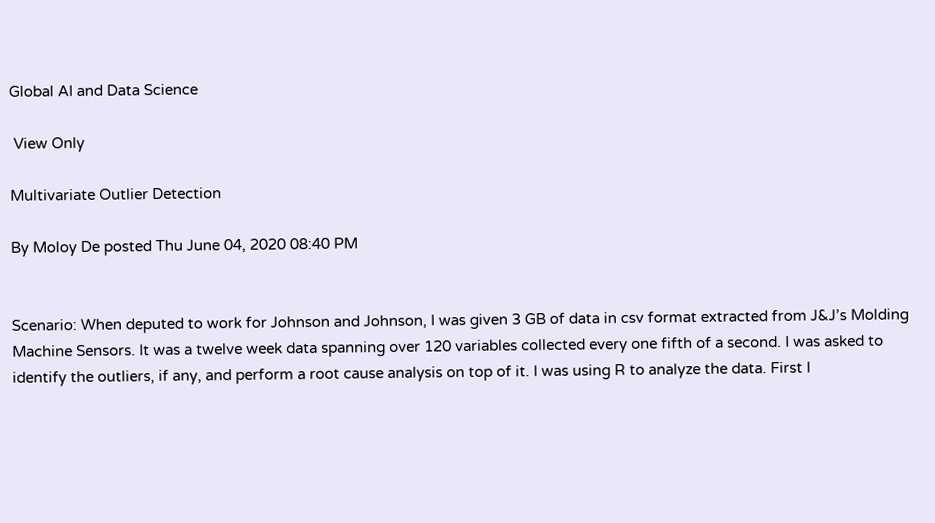Global AI and Data Science

 View Only

Multivariate Outlier Detection

By Moloy De posted Thu June 04, 2020 08:40 PM


Scenario: When deputed to work for Johnson and Johnson, I was given 3 GB of data in csv format extracted from J&J’s Molding Machine Sensors. It was a twelve week data spanning over 120 variables collected every one fifth of a second. I was asked to identify the outliers, if any, and perform a root cause analysis on top of it. I was using R to analyze the data. First I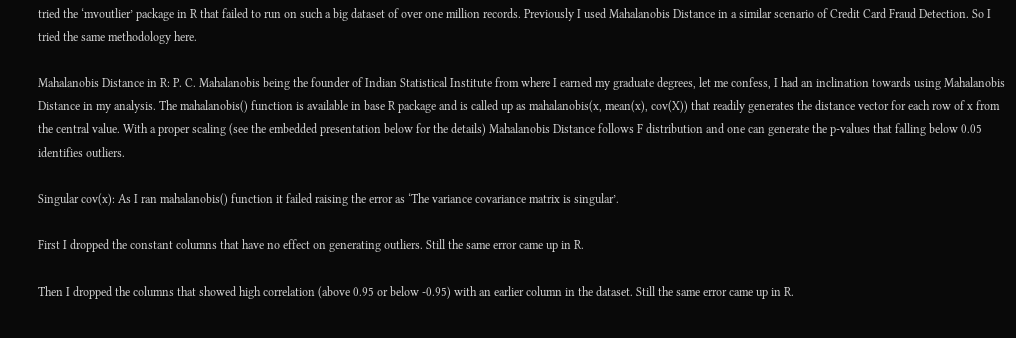tried the ‘mvoutlier’ package in R that failed to run on such a big dataset of over one million records. Previously I used Mahalanobis Distance in a similar scenario of Credit Card Fraud Detection. So I tried the same methodology here.

Mahalanobis Distance in R: P. C. Mahalanobis being the founder of Indian Statistical Institute from where I earned my graduate degrees, let me confess, I had an inclination towards using Mahalanobis Distance in my analysis. The mahalanobis() function is available in base R package and is called up as mahalanobis(x, mean(x), cov(X)) that readily generates the distance vector for each row of x from the central value. With a proper scaling (see the embedded presentation below for the details) Mahalanobis Distance follows F distribution and one can generate the p-values that falling below 0.05 identifies outliers.

Singular cov(x): As I ran mahalanobis() function it failed raising the error as ‘The variance covariance matrix is singular’.

First I dropped the constant columns that have no effect on generating outliers. Still the same error came up in R.

Then I dropped the columns that showed high correlation (above 0.95 or below -0.95) with an earlier column in the dataset. Still the same error came up in R.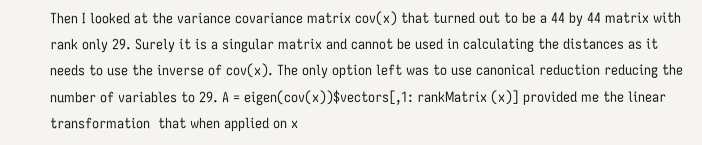Then I looked at the variance covariance matrix cov(x) that turned out to be a 44 by 44 matrix with rank only 29. Surely it is a singular matrix and cannot be used in calculating the distances as it needs to use the inverse of cov(x). The only option left was to use canonical reduction reducing the number of variables to 29. A = eigen(cov(x))$vectors[,1: rankMatrix (x)] provided me the linear transformation  that when applied on x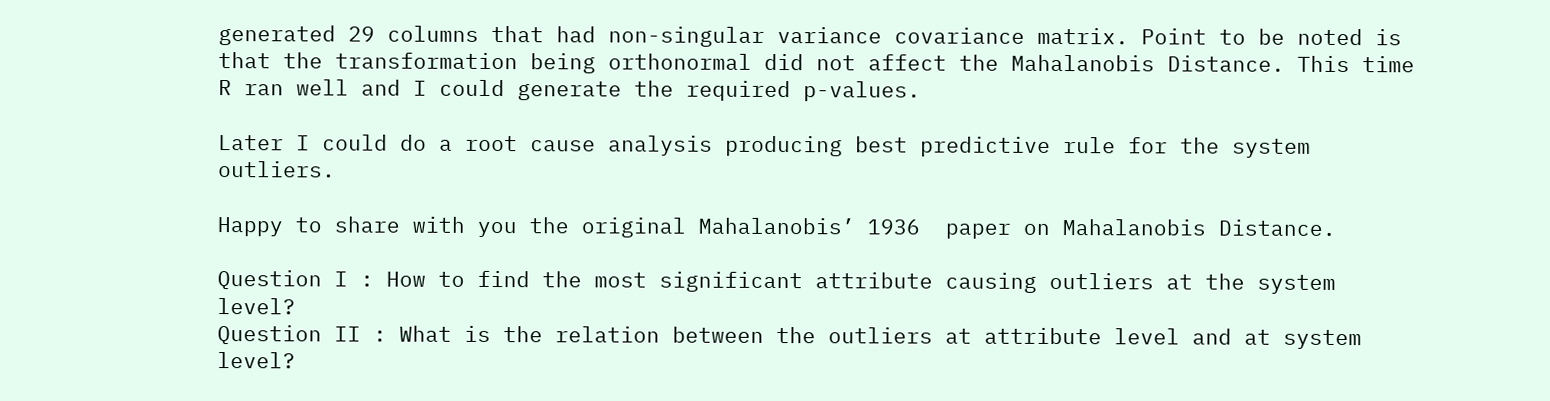generated 29 columns that had non-singular variance covariance matrix. Point to be noted is that the transformation being orthonormal did not affect the Mahalanobis Distance. This time R ran well and I could generate the required p-values.

Later I could do a root cause analysis producing best predictive rule for the system outliers.

Happy to share with you the original Mahalanobis’ 1936  paper on Mahalanobis Distance.

Question I : How to find the most significant attribute causing outliers at the system level?
Question II : What is the relation between the outliers at attribute level and at system level?